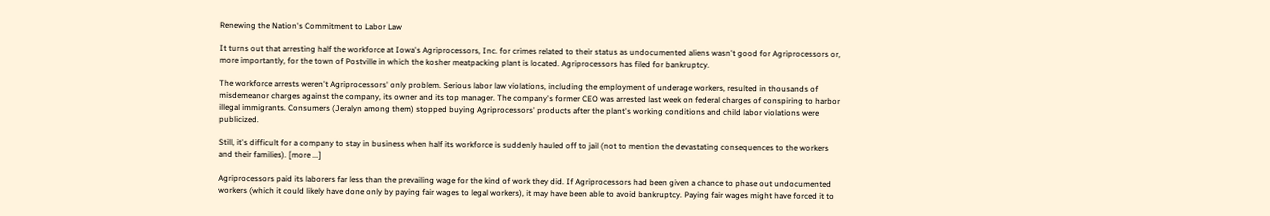Renewing the Nation's Commitment to Labor Law

It turns out that arresting half the workforce at Iowa's Agriprocessors, Inc. for crimes related to their status as undocumented aliens wasn't good for Agriprocessors or, more importantly, for the town of Postville in which the kosher meatpacking plant is located. Agriprocessors has filed for bankruptcy.

The workforce arrests weren't Agriprocessors' only problem. Serious labor law violations, including the employment of underage workers, resulted in thousands of misdemeanor charges against the company, its owner and its top manager. The company's former CEO was arrested last week on federal charges of conspiring to harbor illegal immigrants. Consumers (Jeralyn among them) stopped buying Agriprocessors' products after the plant's working conditions and child labor violations were publicized.

Still, it's difficult for a company to stay in business when half its workforce is suddenly hauled off to jail (not to mention the devastating consequences to the workers and their families). [more ...]

Agriprocessors paid its laborers far less than the prevailing wage for the kind of work they did. If Agriprocessors had been given a chance to phase out undocumented workers (which it could likely have done only by paying fair wages to legal workers), it may have been able to avoid bankruptcy. Paying fair wages might have forced it to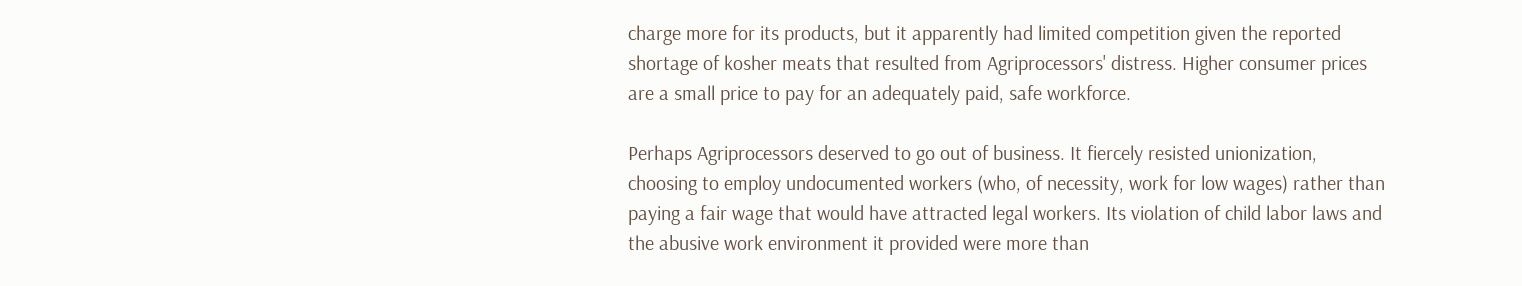charge more for its products, but it apparently had limited competition given the reported shortage of kosher meats that resulted from Agriprocessors' distress. Higher consumer prices are a small price to pay for an adequately paid, safe workforce.

Perhaps Agriprocessors deserved to go out of business. It fiercely resisted unionization, choosing to employ undocumented workers (who, of necessity, work for low wages) rather than paying a fair wage that would have attracted legal workers. Its violation of child labor laws and the abusive work environment it provided were more than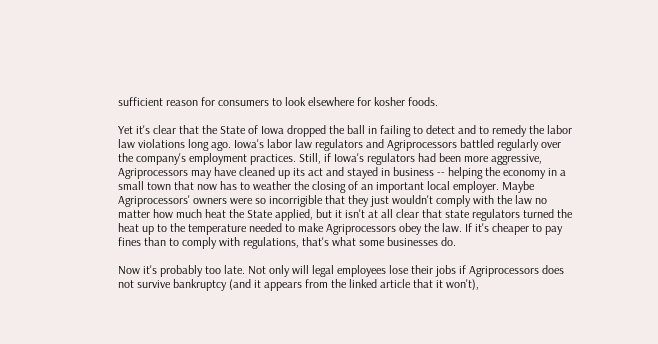sufficient reason for consumers to look elsewhere for kosher foods.

Yet it's clear that the State of Iowa dropped the ball in failing to detect and to remedy the labor law violations long ago. Iowa's labor law regulators and Agriprocessors battled regularly over the company's employment practices. Still, if Iowa's regulators had been more aggressive, Agriprocessors may have cleaned up its act and stayed in business -- helping the economy in a small town that now has to weather the closing of an important local employer. Maybe Agriprocessors' owners were so incorrigible that they just wouldn't comply with the law no matter how much heat the State applied, but it isn't at all clear that state regulators turned the heat up to the temperature needed to make Agriprocessors obey the law. If it's cheaper to pay fines than to comply with regulations, that's what some businesses do.

Now it's probably too late. Not only will legal employees lose their jobs if Agriprocessors does not survive bankruptcy (and it appears from the linked article that it won't),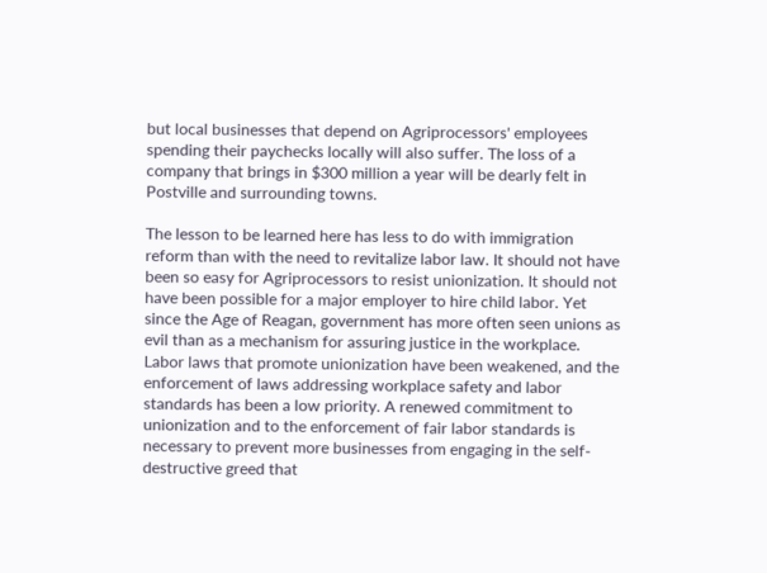but local businesses that depend on Agriprocessors' employees spending their paychecks locally will also suffer. The loss of a company that brings in $300 million a year will be dearly felt in Postville and surrounding towns.

The lesson to be learned here has less to do with immigration reform than with the need to revitalize labor law. It should not have been so easy for Agriprocessors to resist unionization. It should not have been possible for a major employer to hire child labor. Yet since the Age of Reagan, government has more often seen unions as evil than as a mechanism for assuring justice in the workplace. Labor laws that promote unionization have been weakened, and the enforcement of laws addressing workplace safety and labor standards has been a low priority. A renewed commitment to unionization and to the enforcement of fair labor standards is necessary to prevent more businesses from engaging in the self-destructive greed that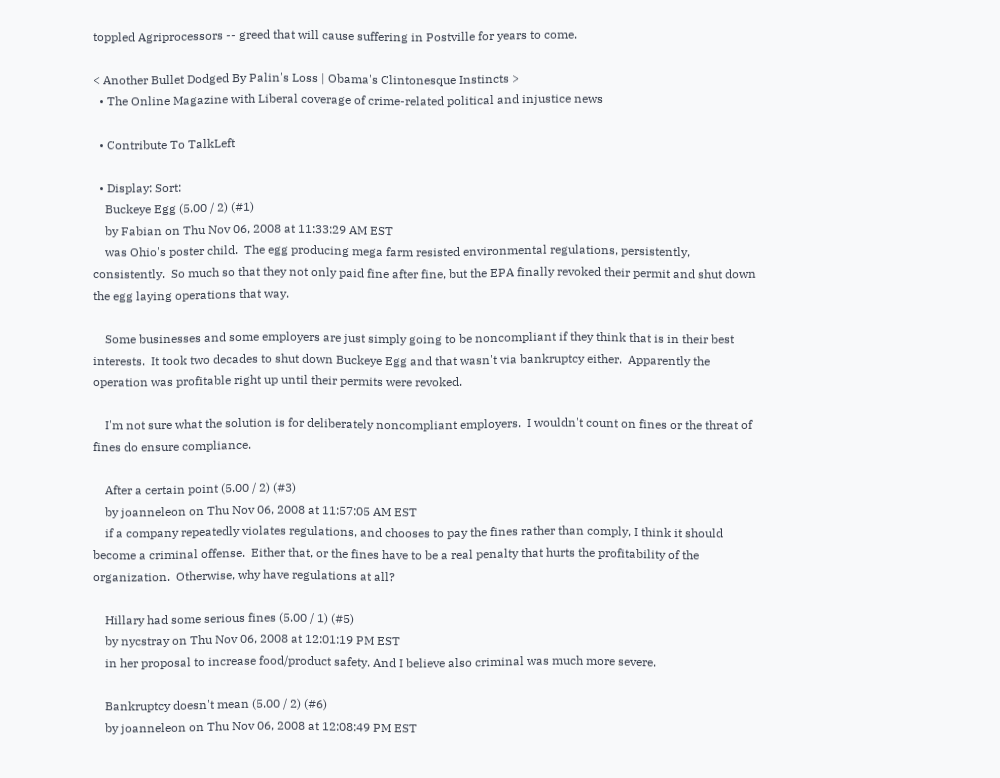toppled Agriprocessors -- greed that will cause suffering in Postville for years to come.

< Another Bullet Dodged By Palin's Loss | Obama's Clintonesque Instincts >
  • The Online Magazine with Liberal coverage of crime-related political and injustice news

  • Contribute To TalkLeft

  • Display: Sort:
    Buckeye Egg (5.00 / 2) (#1)
    by Fabian on Thu Nov 06, 2008 at 11:33:29 AM EST
    was Ohio's poster child.  The egg producing mega farm resisted environmental regulations, persistently, consistently.  So much so that they not only paid fine after fine, but the EPA finally revoked their permit and shut down the egg laying operations that way.

    Some businesses and some employers are just simply going to be noncompliant if they think that is in their best interests.  It took two decades to shut down Buckeye Egg and that wasn't via bankruptcy either.  Apparently the operation was profitable right up until their permits were revoked.

    I'm not sure what the solution is for deliberately noncompliant employers.  I wouldn't count on fines or the threat of fines do ensure compliance.

    After a certain point (5.00 / 2) (#3)
    by joanneleon on Thu Nov 06, 2008 at 11:57:05 AM EST
    if a company repeatedly violates regulations, and chooses to pay the fines rather than comply, I think it should become a criminal offense.  Either that, or the fines have to be a real penalty that hurts the profitability of the organization.  Otherwise, why have regulations at all?

    Hillary had some serious fines (5.00 / 1) (#5)
    by nycstray on Thu Nov 06, 2008 at 12:01:19 PM EST
    in her proposal to increase food/product safety. And I believe also criminal was much more severe.

    Bankruptcy doesn't mean (5.00 / 2) (#6)
    by joanneleon on Thu Nov 06, 2008 at 12:08:49 PM EST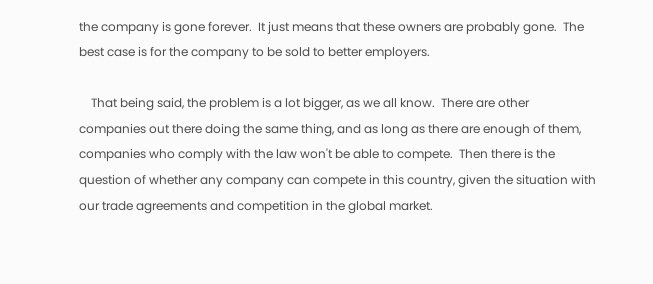the company is gone forever.  It just means that these owners are probably gone.  The best case is for the company to be sold to better employers.

    That being said, the problem is a lot bigger, as we all know.  There are other companies out there doing the same thing, and as long as there are enough of them, companies who comply with the law won't be able to compete.  Then there is the question of whether any company can compete in this country, given the situation with our trade agreements and competition in the global market.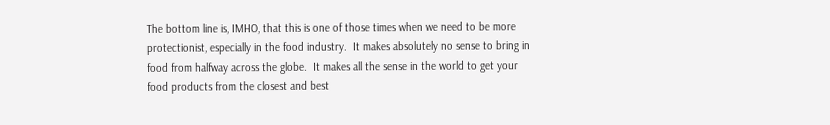The bottom line is, IMHO, that this is one of those times when we need to be more protectionist, especially in the food industry.  It makes absolutely no sense to bring in food from halfway across the globe.  It makes all the sense in the world to get your food products from the closest and best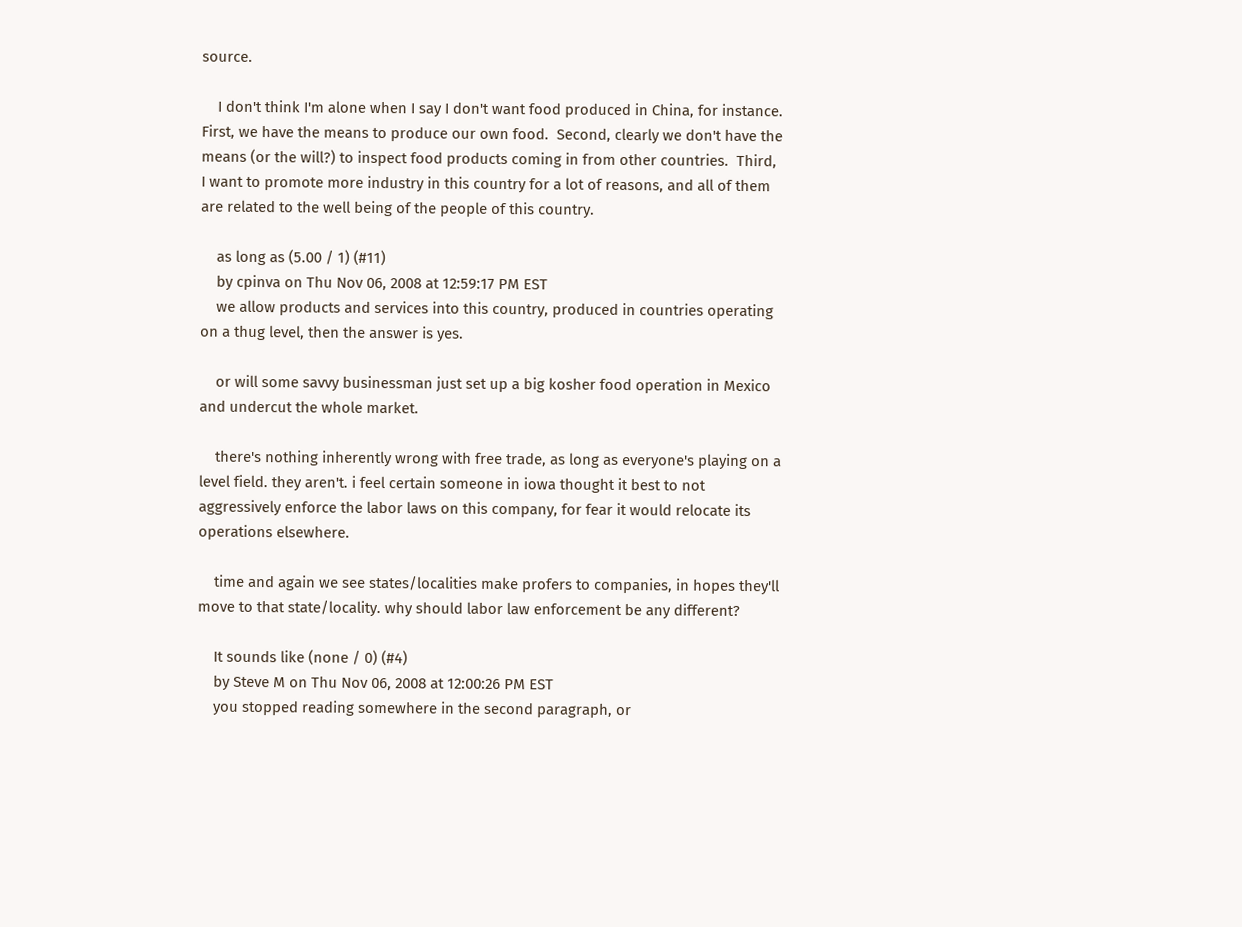source.

    I don't think I'm alone when I say I don't want food produced in China, for instance.  First, we have the means to produce our own food.  Second, clearly we don't have the means (or the will?) to inspect food products coming in from other countries.  Third, I want to promote more industry in this country for a lot of reasons, and all of them are related to the well being of the people of this country.

    as long as (5.00 / 1) (#11)
    by cpinva on Thu Nov 06, 2008 at 12:59:17 PM EST
    we allow products and services into this country, produced in countries operating on a thug level, then the answer is yes.

    or will some savvy businessman just set up a big kosher food operation in Mexico and undercut the whole market.

    there's nothing inherently wrong with free trade, as long as everyone's playing on a level field. they aren't. i feel certain someone in iowa thought it best to not aggressively enforce the labor laws on this company, for fear it would relocate its operations elsewhere.

    time and again we see states/localities make profers to companies, in hopes they'll move to that state/locality. why should labor law enforcement be any different?

    It sounds like (none / 0) (#4)
    by Steve M on Thu Nov 06, 2008 at 12:00:26 PM EST
    you stopped reading somewhere in the second paragraph, or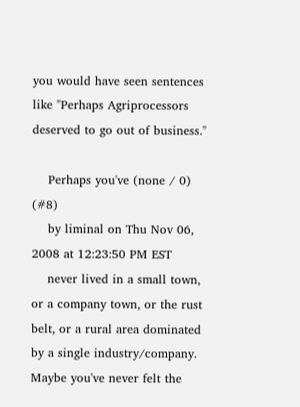you would have seen sentences like "Perhaps Agriprocessors deserved to go out of business."

    Perhaps you've (none / 0) (#8)
    by liminal on Thu Nov 06, 2008 at 12:23:50 PM EST
    never lived in a small town, or a company town, or the rust belt, or a rural area dominated by a single industry/company.  Maybe you've never felt the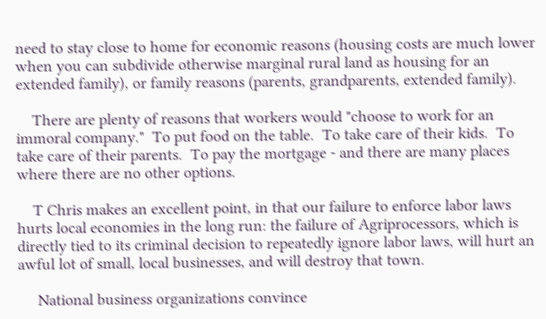need to stay close to home for economic reasons (housing costs are much lower when you can subdivide otherwise marginal rural land as housing for an extended family), or family reasons (parents, grandparents, extended family).

    There are plenty of reasons that workers would "choose to work for an immoral company."  To put food on the table.  To take care of their kids.  To take care of their parents.  To pay the mortgage - and there are many places where there are no other options.

    T Chris makes an excellent point, in that our failure to enforce labor laws hurts local economies in the long run: the failure of Agriprocessors, which is directly tied to its criminal decision to repeatedly ignore labor laws, will hurt an awful lot of small, local businesses, and will destroy that town.

     National business organizations convince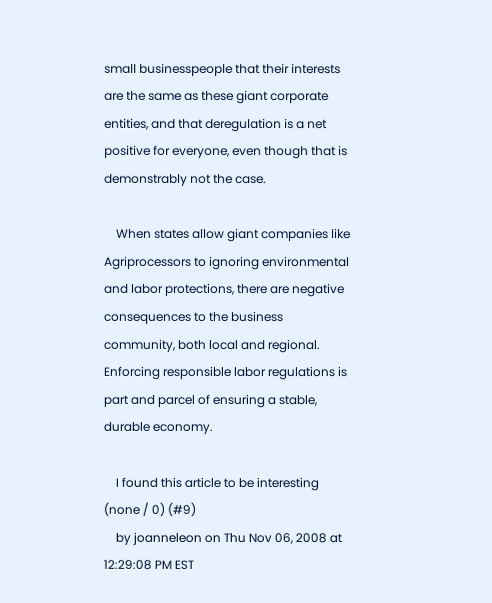small businesspeople that their interests are the same as these giant corporate entities, and that deregulation is a net positive for everyone, even though that is demonstrably not the case.

    When states allow giant companies like Agriprocessors to ignoring environmental and labor protections, there are negative consequences to the business community, both local and regional. Enforcing responsible labor regulations is part and parcel of ensuring a stable, durable economy.

    I found this article to be interesting (none / 0) (#9)
    by joanneleon on Thu Nov 06, 2008 at 12:29:08 PM EST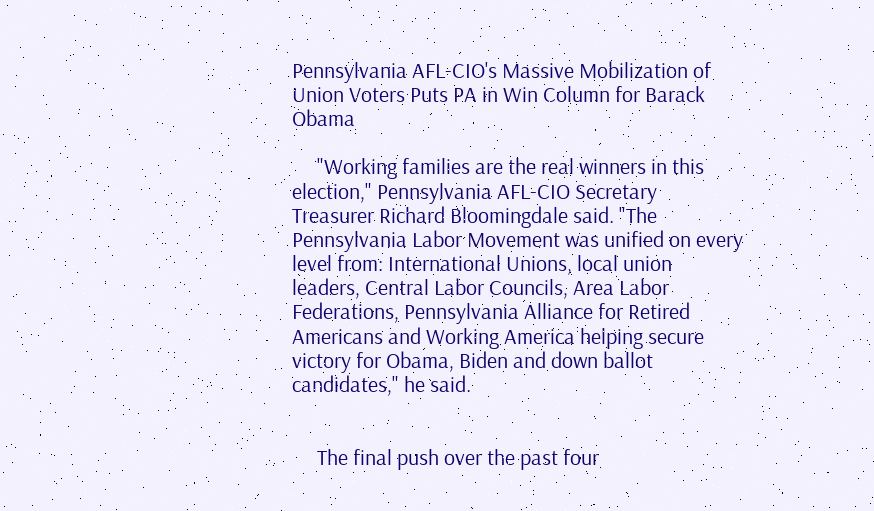Pennsylvania AFL-CIO's Massive Mobilization of Union Voters Puts PA in Win Column for Barack Obama

     "Working families are the real winners in this election," Pennsylvania AFL-CIO Secretary Treasurer Richard Bloomingdale said. "The Pennsylvania Labor Movement was unified on every level from: International Unions, local union leaders, Central Labor Councils, Area Labor Federations, Pennsylvania Alliance for Retired Americans and Working America helping secure victory for Obama, Biden and down ballot candidates," he said.


     The final push over the past four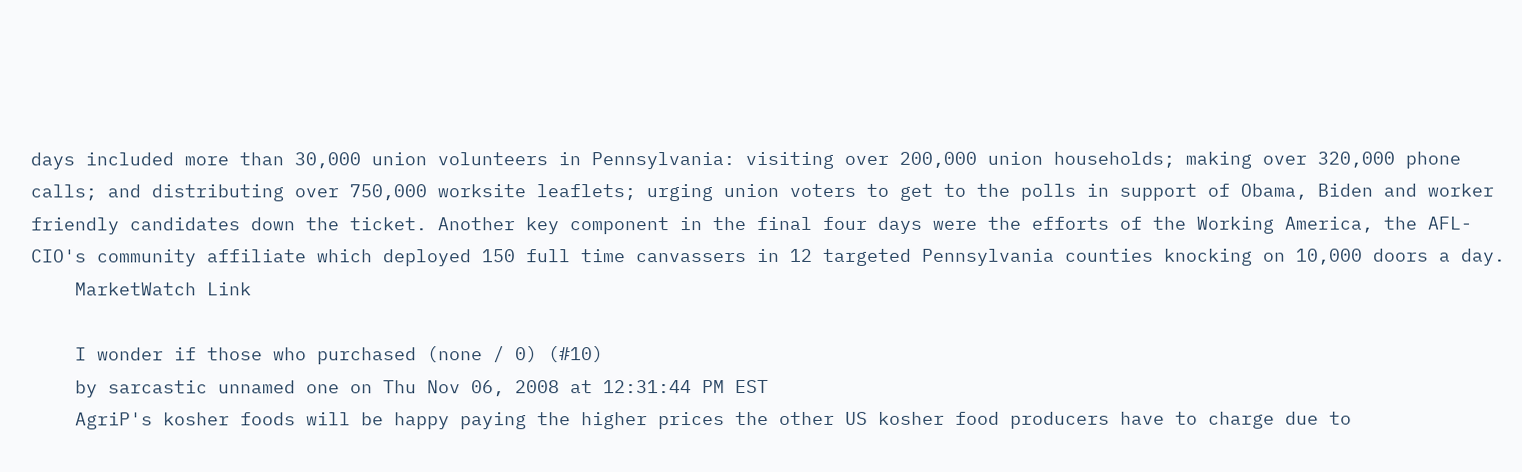days included more than 30,000 union volunteers in Pennsylvania: visiting over 200,000 union households; making over 320,000 phone calls; and distributing over 750,000 worksite leaflets; urging union voters to get to the polls in support of Obama, Biden and worker friendly candidates down the ticket. Another key component in the final four days were the efforts of the Working America, the AFL-CIO's community affiliate which deployed 150 full time canvassers in 12 targeted Pennsylvania counties knocking on 10,000 doors a day.
    MarketWatch Link

    I wonder if those who purchased (none / 0) (#10)
    by sarcastic unnamed one on Thu Nov 06, 2008 at 12:31:44 PM EST
    AgriP's kosher foods will be happy paying the higher prices the other US kosher food producers have to charge due to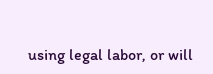using legal labor, or will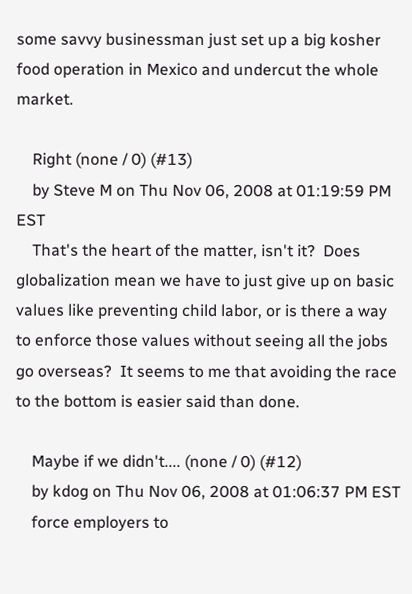some savvy businessman just set up a big kosher food operation in Mexico and undercut the whole market.

    Right (none / 0) (#13)
    by Steve M on Thu Nov 06, 2008 at 01:19:59 PM EST
    That's the heart of the matter, isn't it?  Does globalization mean we have to just give up on basic values like preventing child labor, or is there a way to enforce those values without seeing all the jobs go overseas?  It seems to me that avoiding the race to the bottom is easier said than done.

    Maybe if we didn't.... (none / 0) (#12)
    by kdog on Thu Nov 06, 2008 at 01:06:37 PM EST
    force employers to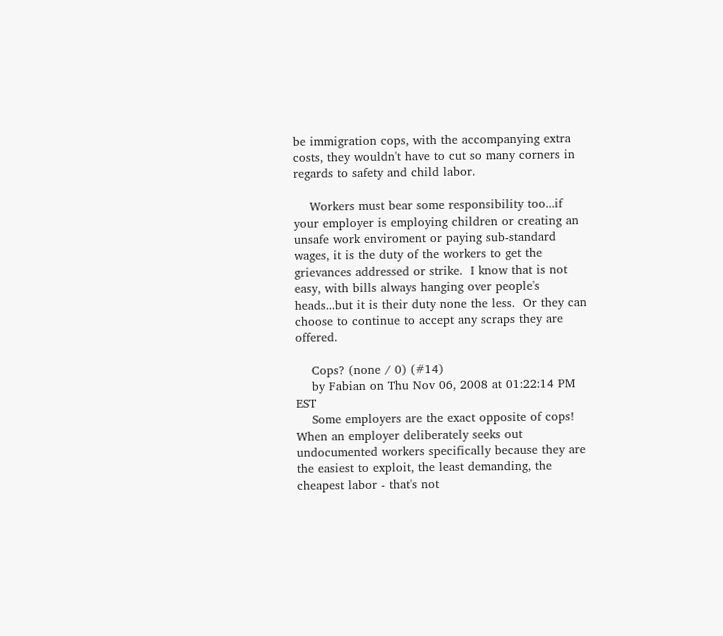be immigration cops, with the accompanying extra costs, they wouldn't have to cut so many corners in regards to safety and child labor.

    Workers must bear some responsibility too...if your employer is employing children or creating an unsafe work enviroment or paying sub-standard wages, it is the duty of the workers to get the grievances addressed or strike.  I know that is not easy, with bills always hanging over people's heads...but it is their duty none the less.  Or they can choose to continue to accept any scraps they are offered.

    Cops? (none / 0) (#14)
    by Fabian on Thu Nov 06, 2008 at 01:22:14 PM EST
    Some employers are the exact opposite of cops!  When an employer deliberately seeks out undocumented workers specifically because they are the easiest to exploit, the least demanding, the cheapest labor - that's not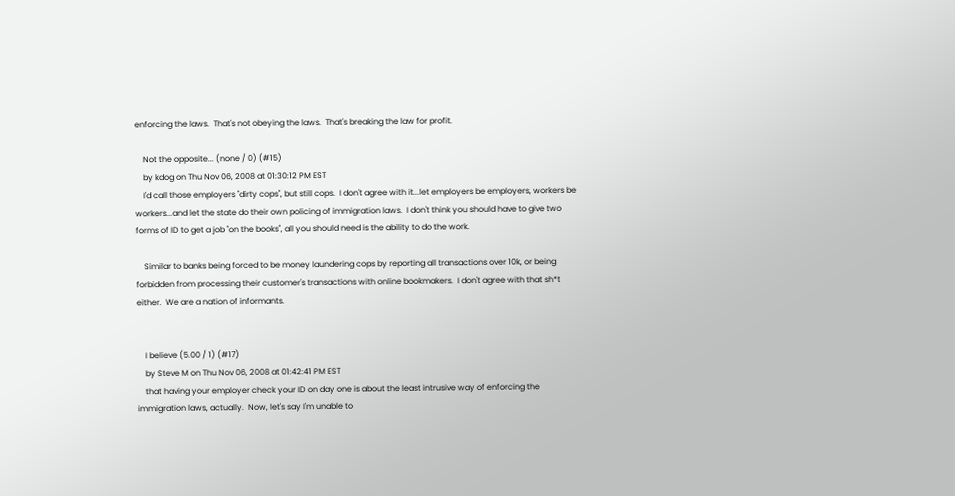enforcing the laws.  That's not obeying the laws.  That's breaking the law for profit.

    Not the opposite... (none / 0) (#15)
    by kdog on Thu Nov 06, 2008 at 01:30:12 PM EST
    I'd call those employers "dirty cops", but still cops.  I don't agree with it...let employers be employers, workers be workers...and let the state do their own policing of immigration laws.  I don't think you should have to give two forms of ID to get a job "on the books", all you should need is the ability to do the work.

    Similar to banks being forced to be money laundering cops by reporting all transactions over 10k, or being forbidden from processing their customer's transactions with online bookmakers.  I don't agree with that sh*t either.  We are a nation of informants.


    I believe (5.00 / 1) (#17)
    by Steve M on Thu Nov 06, 2008 at 01:42:41 PM EST
    that having your employer check your ID on day one is about the least intrusive way of enforcing the immigration laws, actually.  Now, let's say I'm unable to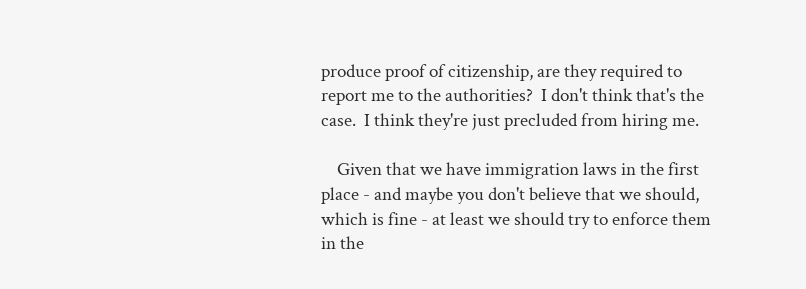produce proof of citizenship, are they required to report me to the authorities?  I don't think that's the case.  I think they're just precluded from hiring me.

    Given that we have immigration laws in the first place - and maybe you don't believe that we should, which is fine - at least we should try to enforce them in the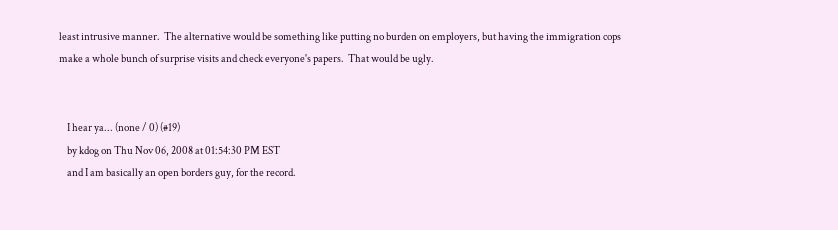least intrusive manner.  The alternative would be something like putting no burden on employers, but having the immigration cops make a whole bunch of surprise visits and check everyone's papers.  That would be ugly.


    I hear ya... (none / 0) (#19)
    by kdog on Thu Nov 06, 2008 at 01:54:30 PM EST
    and I am basically an open borders guy, for the record.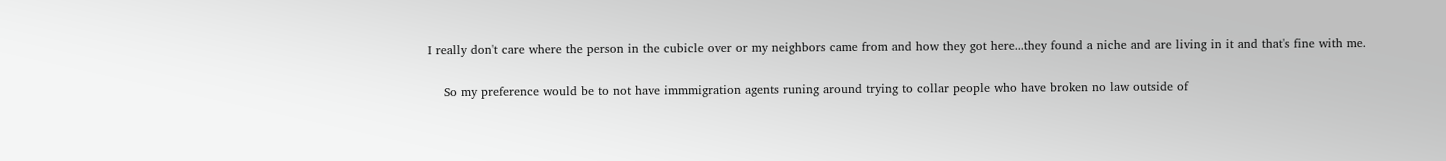I really don't care where the person in the cubicle over or my neighbors came from and how they got here...they found a niche and are living in it and that's fine with me.

    So my preference would be to not have immmigration agents runing around trying to collar people who have broken no law outside of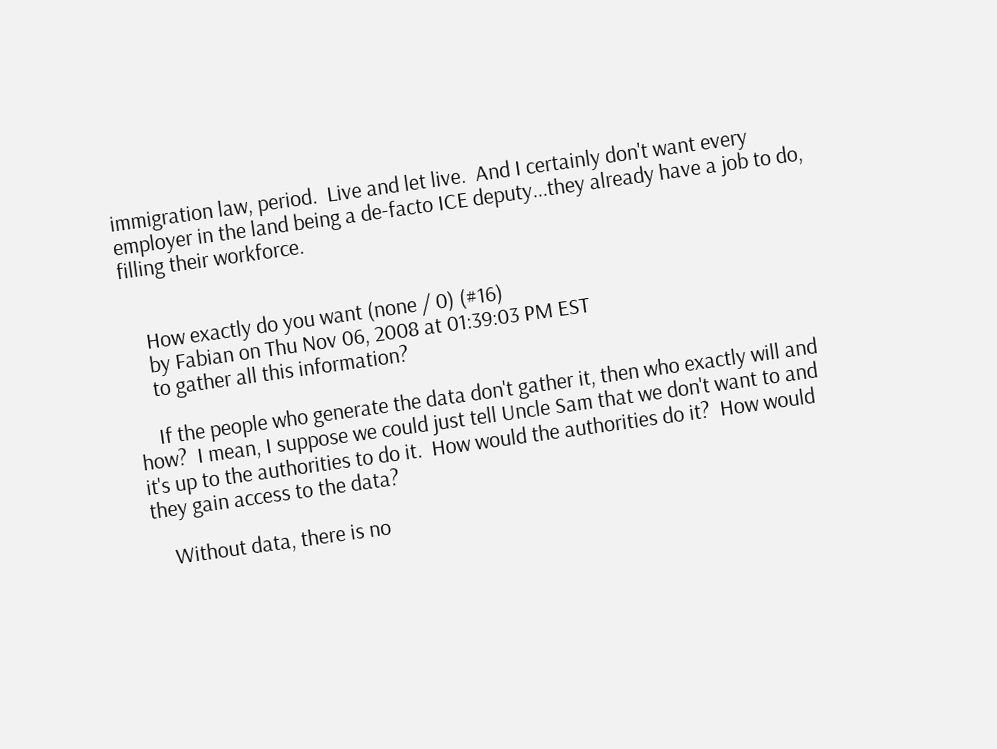immigration law, period.  Live and let live.  And I certainly don't want every employer in the land being a de-facto ICE deputy...they already have a job to do, filling their workforce.


    How exactly do you want (none / 0) (#16)
    by Fabian on Thu Nov 06, 2008 at 01:39:03 PM EST
    to gather all this information?

    If the people who generate the data don't gather it, then who exactly will and how?  I mean, I suppose we could just tell Uncle Sam that we don't want to and it's up to the authorities to do it.  How would the authorities do it?  How would they gain access to the data?

    Without data, there is no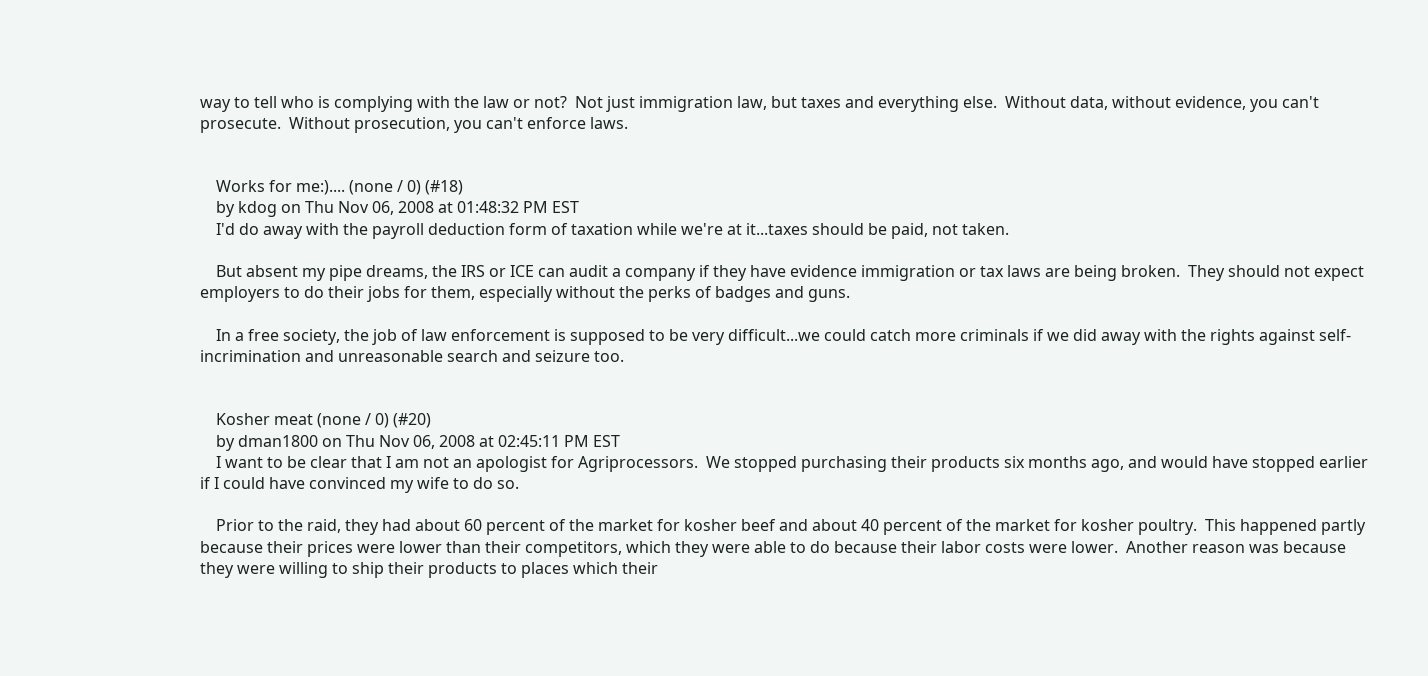way to tell who is complying with the law or not?  Not just immigration law, but taxes and everything else.  Without data, without evidence, you can't prosecute.  Without prosecution, you can't enforce laws.


    Works for me:).... (none / 0) (#18)
    by kdog on Thu Nov 06, 2008 at 01:48:32 PM EST
    I'd do away with the payroll deduction form of taxation while we're at it...taxes should be paid, not taken.

    But absent my pipe dreams, the IRS or ICE can audit a company if they have evidence immigration or tax laws are being broken.  They should not expect employers to do their jobs for them, especially without the perks of badges and guns.

    In a free society, the job of law enforcement is supposed to be very difficult...we could catch more criminals if we did away with the rights against self-incrimination and unreasonable search and seizure too.


    Kosher meat (none / 0) (#20)
    by dman1800 on Thu Nov 06, 2008 at 02:45:11 PM EST
    I want to be clear that I am not an apologist for Agriprocessors.  We stopped purchasing their products six months ago, and would have stopped earlier if I could have convinced my wife to do so.

    Prior to the raid, they had about 60 percent of the market for kosher beef and about 40 percent of the market for kosher poultry.  This happened partly because their prices were lower than their competitors, which they were able to do because their labor costs were lower.  Another reason was because they were willing to ship their products to places which their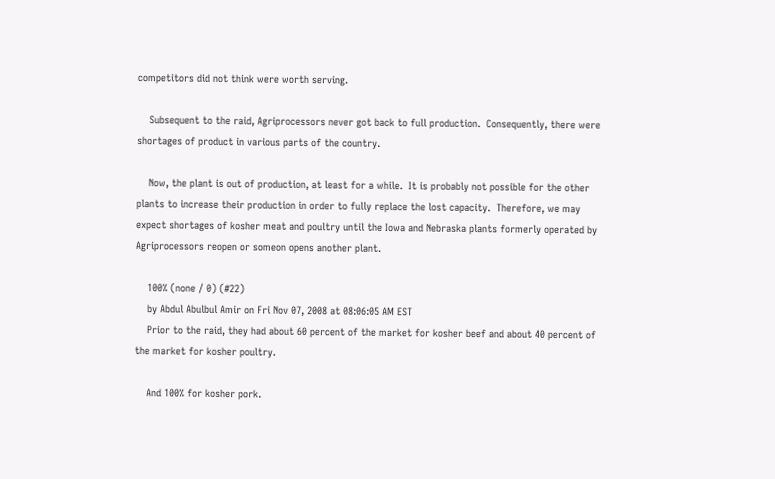competitors did not think were worth serving.

    Subsequent to the raid, Agriprocessors never got back to full production.  Consequently, there were shortages of product in various parts of the country.

    Now, the plant is out of production, at least for a while.  It is probably not possible for the other plants to increase their production in order to fully replace the lost capacity.  Therefore, we may expect shortages of kosher meat and poultry until the Iowa and Nebraska plants formerly operated by Agriprocessors reopen or someon opens another plant.

    100% (none / 0) (#22)
    by Abdul Abulbul Amir on Fri Nov 07, 2008 at 08:06:05 AM EST
    Prior to the raid, they had about 60 percent of the market for kosher beef and about 40 percent of the market for kosher poultry.

    And 100% for kosher pork.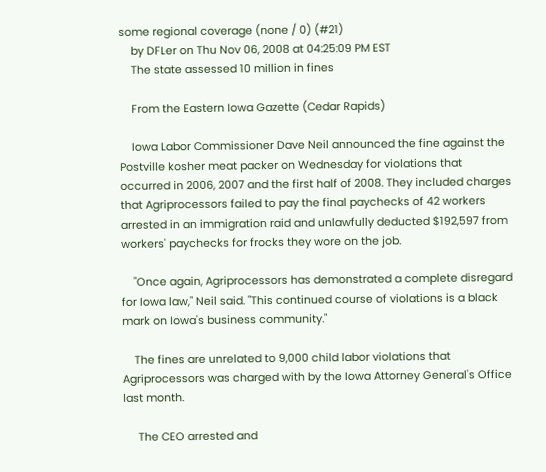some regional coverage (none / 0) (#21)
    by DFLer on Thu Nov 06, 2008 at 04:25:09 PM EST
    The state assessed 10 million in fines

    From the Eastern Iowa Gazette (Cedar Rapids)

    Iowa Labor Commissioner Dave Neil announced the fine against the Postville kosher meat packer on Wednesday for violations that occurred in 2006, 2007 and the first half of 2008. They included charges that Agriprocessors failed to pay the final paychecks of 42 workers arrested in an immigration raid and unlawfully deducted $192,597 from workers' paychecks for frocks they wore on the job.

    "Once again, Agriprocessors has demonstrated a complete disregard for Iowa law," Neil said. "This continued course of violations is a black mark on Iowa's business community."

    The fines are unrelated to 9,000 child labor violations that Agriprocessors was charged with by the Iowa Attorney General's Office last month.

     The CEO arrested and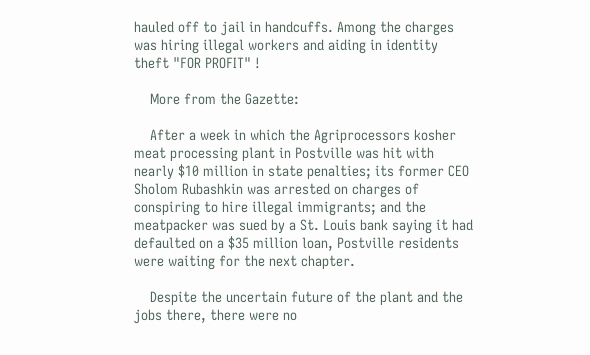hauled off to jail in handcuffs. Among the charges was hiring illegal workers and aiding in identity theft "FOR PROFIT" !

    More from the Gazette:

    After a week in which the Agriprocessors kosher meat processing plant in Postville was hit with nearly $10 million in state penalties; its former CEO Sholom Rubashkin was arrested on charges of conspiring to hire illegal immigrants; and the meatpacker was sued by a St. Louis bank saying it had defaulted on a $35 million loan, Postville residents were waiting for the next chapter.

    Despite the uncertain future of the plant and the jobs there, there were no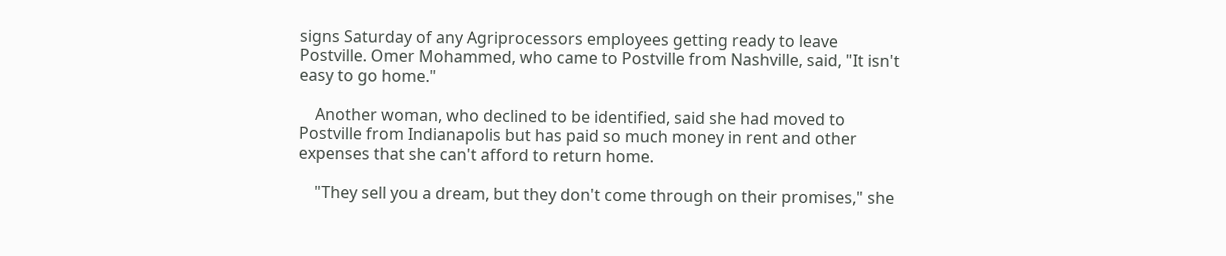signs Saturday of any Agriprocessors employees getting ready to leave Postville. Omer Mohammed, who came to Postville from Nashville, said, "It isn't easy to go home."

    Another woman, who declined to be identified, said she had moved to Postville from Indianapolis but has paid so much money in rent and other expenses that she can't afford to return home.

    "They sell you a dream, but they don't come through on their promises," she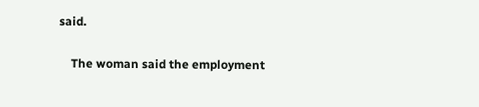said.

    The woman said the employment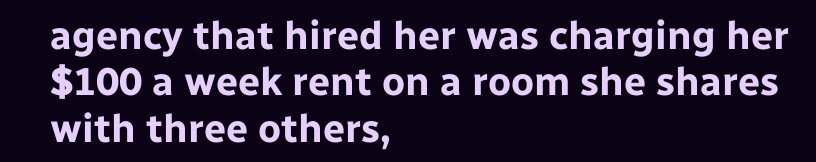agency that hired her was charging her $100 a week rent on a room she shares with three others,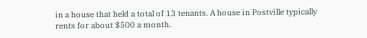in a house that held a total of 13 tenants. A house in Postville typically rents for about $500 a month.